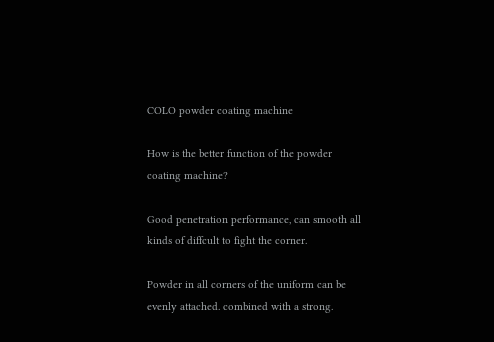COLO powder coating machine

How is the better function of the powder coating machine?

Good penetration performance, can smooth all kinds of diffcult to fight the corner.

Powder in all corners of the uniform can be evenly attached. combined with a strong.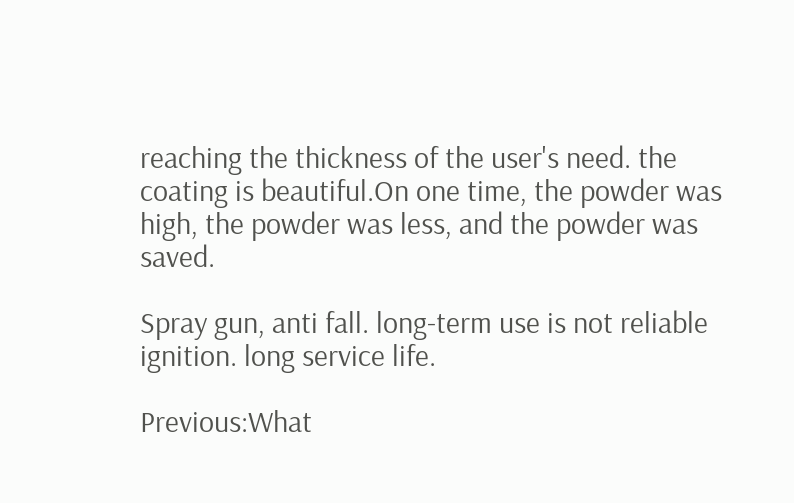reaching the thickness of the user's need. the coating is beautiful.On one time, the powder was high, the powder was less, and the powder was saved.

Spray gun, anti fall. long-term use is not reliable ignition. long service life.

Previous:What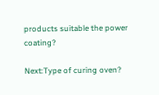products suitable the power coating?

Next:Type of curing oven?